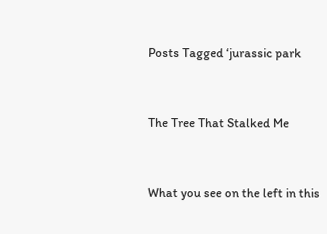Posts Tagged ‘jurassic park


The Tree That Stalked Me


What you see on the left in this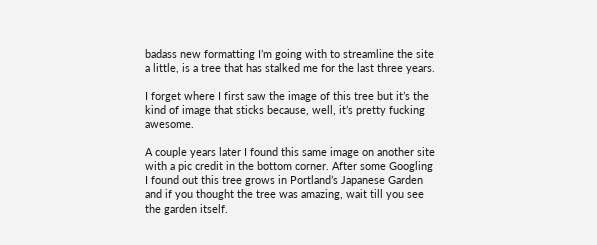badass new formatting I’m going with to streamline the site a little, is a tree that has stalked me for the last three years.

I forget where I first saw the image of this tree but it’s the kind of image that sticks because, well, it’s pretty fucking awesome.

A couple years later I found this same image on another site with a pic credit in the bottom corner. After some Googling I found out this tree grows in Portland’s Japanese Garden and if you thought the tree was amazing, wait till you see the garden itself.